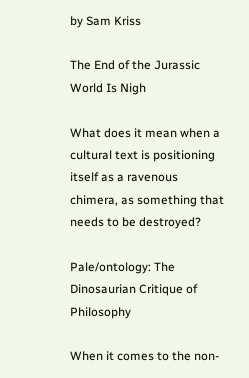by Sam Kriss

The End of the Jurassic World Is Nigh

What does it mean when a cultural text is positioning itself as a ravenous chimera, as something that needs to be destroyed?

Pale/ontology: The Dinosaurian Critique of Philosophy

When it comes to the non-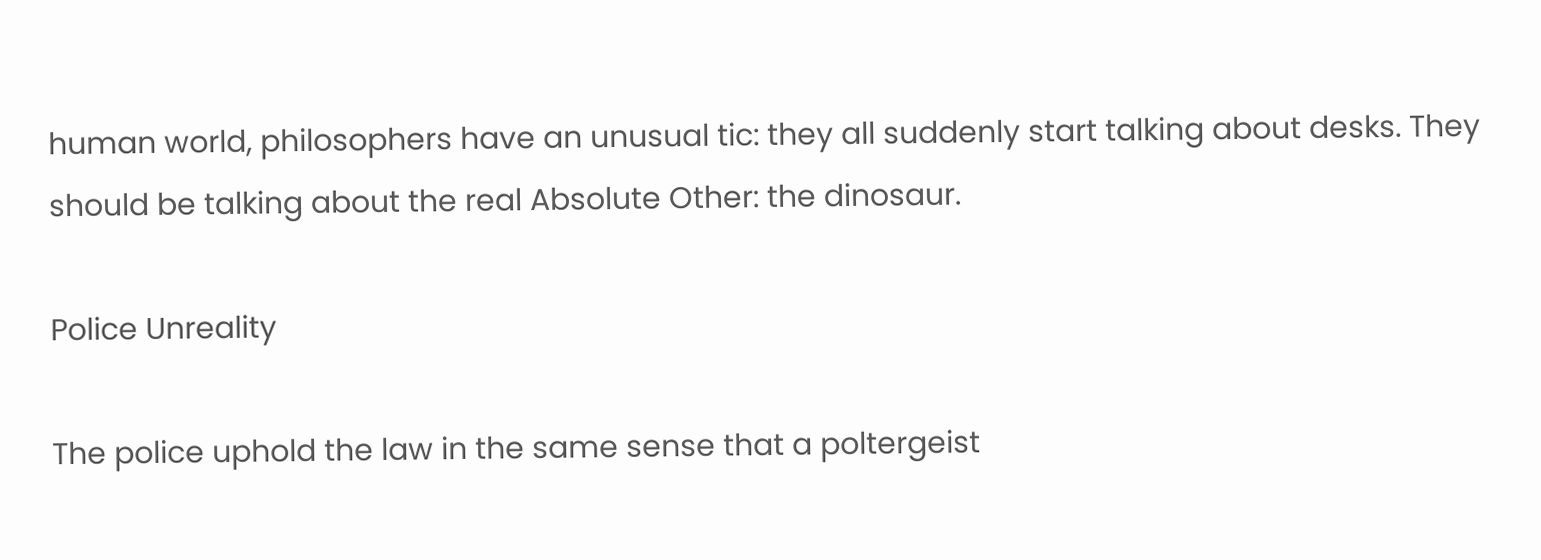human world, philosophers have an unusual tic: they all suddenly start talking about desks. They should be talking about the real Absolute Other: the dinosaur.

Police Unreality

The police uphold the law in the same sense that a poltergeist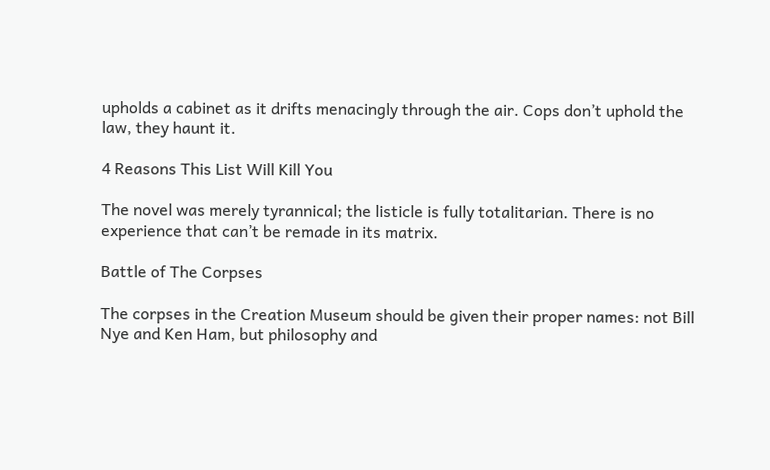upholds a cabinet as it drifts menacingly through the air. Cops don’t uphold the law, they haunt it.

4 Reasons This List Will Kill You

The novel was merely tyrannical; the listicle is fully totalitarian. There is no experience that can’t be remade in its matrix.

Battle of The Corpses

The corpses in the Creation Museum should be given their proper names: not Bill Nye and Ken Ham, but philosophy and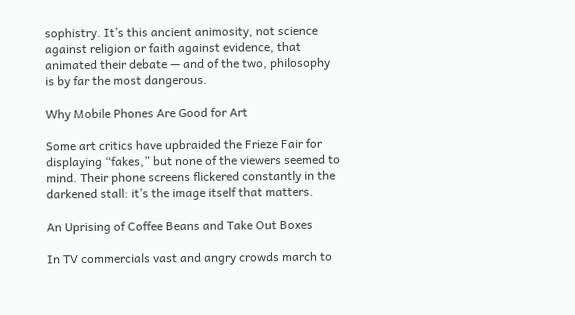sophistry. It’s this ancient animosity, not science against religion or faith against evidence, that animated their debate — and of the two, philosophy is by far the most dangerous.

Why Mobile Phones Are Good for Art

Some art critics have upbraided the Frieze Fair for displaying “fakes,” but none of the viewers seemed to mind. Their phone screens flickered constantly in the darkened stall: it’s the image itself that matters.

An Uprising of Coffee Beans and Take Out Boxes

In TV commercials vast and angry crowds march to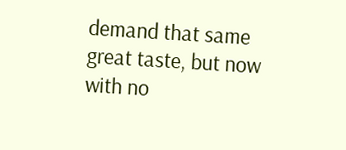demand that same great taste, but now with no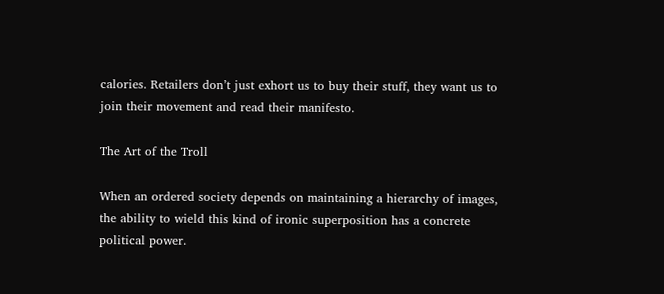calories. Retailers don’t just exhort us to buy their stuff, they want us to join their movement and read their manifesto.

The Art of the Troll

When an ordered society depends on maintaining a hierarchy of images, the ability to wield this kind of ironic superposition has a concrete political power.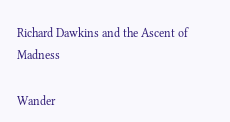Richard Dawkins and the Ascent of Madness

Wander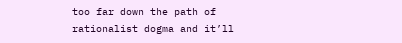too far down the path of rationalist dogma and it’ll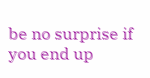be no surprise if you end up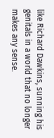like Richard Dawkins, sunning his genitals in a world that no longer makes any sense.